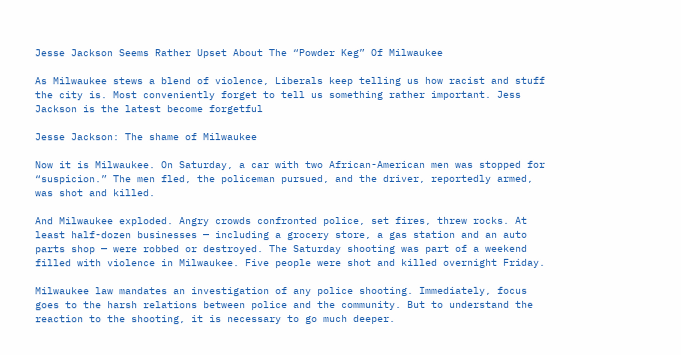Jesse Jackson Seems Rather Upset About The “Powder Keg” Of Milwaukee

As Milwaukee stews a blend of violence, Liberals keep telling us how racist and stuff the city is. Most conveniently forget to tell us something rather important. Jess Jackson is the latest become forgetful

Jesse Jackson: The shame of Milwaukee

Now it is Milwaukee. On Saturday, a car with two African-American men was stopped for “suspicion.” The men fled, the policeman pursued, and the driver, reportedly armed, was shot and killed.

And Milwaukee exploded. Angry crowds confronted police, set fires, threw rocks. At least half-dozen businesses — including a grocery store, a gas station and an auto parts shop — were robbed or destroyed. The Saturday shooting was part of a weekend filled with violence in Milwaukee. Five people were shot and killed overnight Friday.

Milwaukee law mandates an investigation of any police shooting. Immediately, focus goes to the harsh relations between police and the community. But to understand the reaction to the shooting, it is necessary to go much deeper.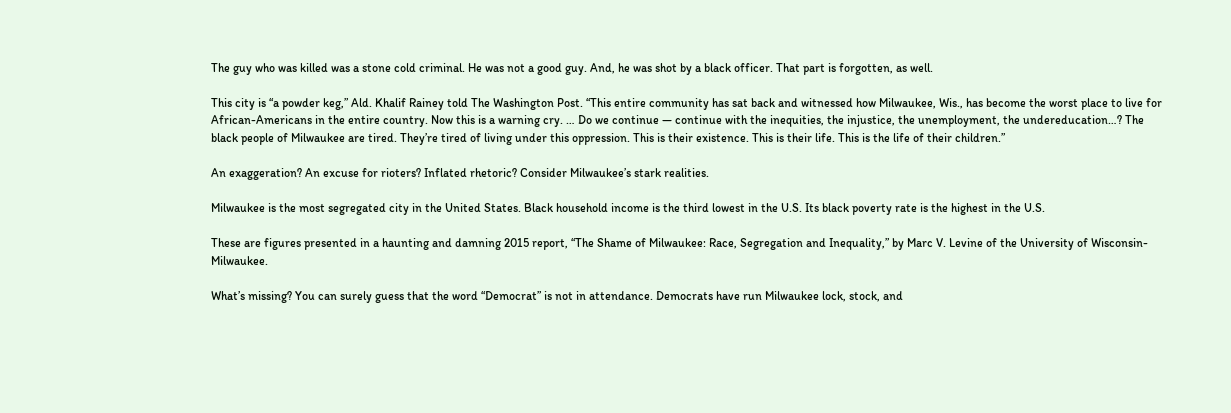The guy who was killed was a stone cold criminal. He was not a good guy. And, he was shot by a black officer. That part is forgotten, as well.

This city is “a powder keg,” Ald. Khalif Rainey told The Washington Post. “This entire community has sat back and witnessed how Milwaukee, Wis., has become the worst place to live for African-Americans in the entire country. Now this is a warning cry. … Do we continue — continue with the inequities, the injustice, the unemployment, the undereducation…? The black people of Milwaukee are tired. They’re tired of living under this oppression. This is their existence. This is their life. This is the life of their children.”

An exaggeration? An excuse for rioters? Inflated rhetoric? Consider Milwaukee’s stark realities.

Milwaukee is the most segregated city in the United States. Black household income is the third lowest in the U.S. Its black poverty rate is the highest in the U.S.

These are figures presented in a haunting and damning 2015 report, “The Shame of Milwaukee: Race, Segregation and Inequality,” by Marc V. Levine of the University of Wisconsin-Milwaukee.

What’s missing? You can surely guess that the word “Democrat” is not in attendance. Democrats have run Milwaukee lock, stock, and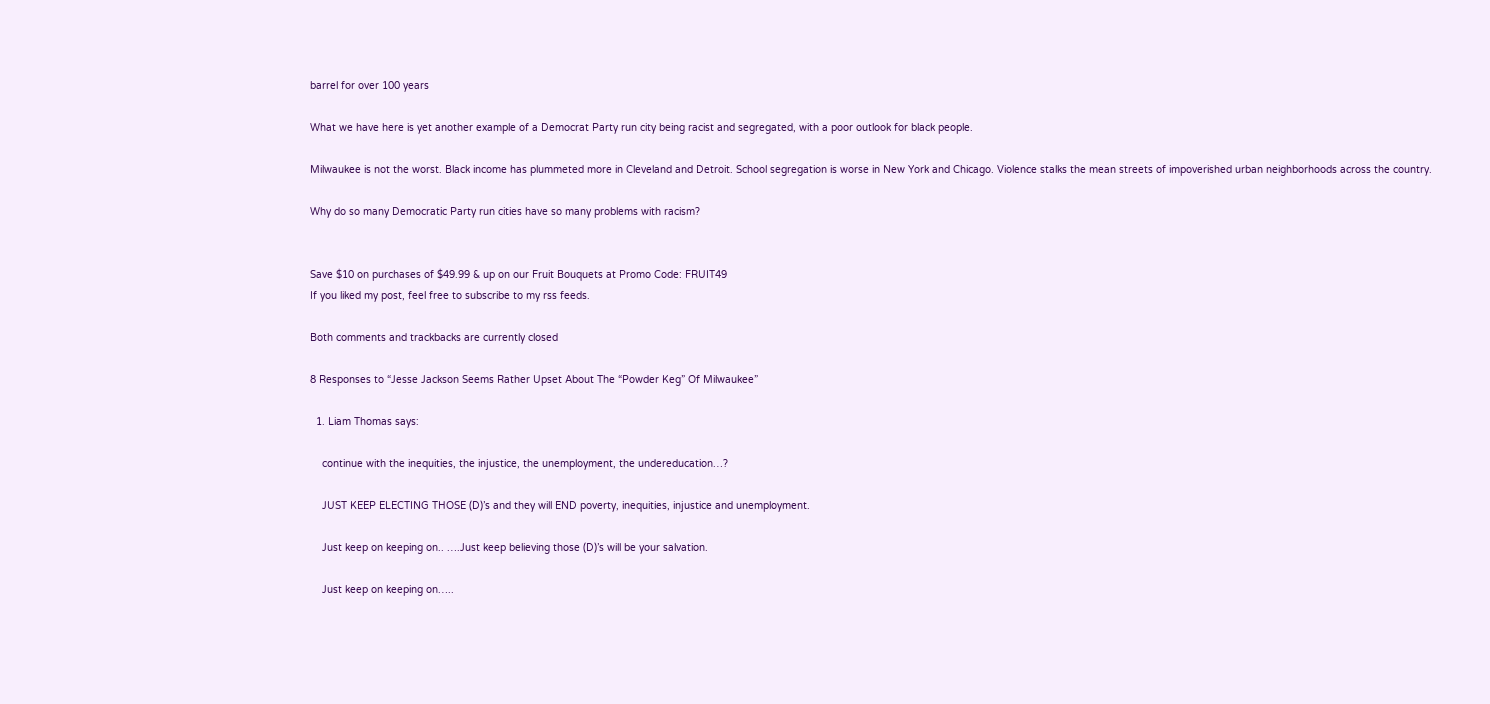barrel for over 100 years

What we have here is yet another example of a Democrat Party run city being racist and segregated, with a poor outlook for black people.

Milwaukee is not the worst. Black income has plummeted more in Cleveland and Detroit. School segregation is worse in New York and Chicago. Violence stalks the mean streets of impoverished urban neighborhoods across the country.

Why do so many Democratic Party run cities have so many problems with racism?


Save $10 on purchases of $49.99 & up on our Fruit Bouquets at Promo Code: FRUIT49
If you liked my post, feel free to subscribe to my rss feeds.

Both comments and trackbacks are currently closed

8 Responses to “Jesse Jackson Seems Rather Upset About The “Powder Keg” Of Milwaukee”

  1. Liam Thomas says:

    continue with the inequities, the injustice, the unemployment, the undereducation…?

    JUST KEEP ELECTING THOSE (D)’s and they will END poverty, inequities, injustice and unemployment.

    Just keep on keeping on.. ….Just keep believing those (D)’s will be your salvation.

    Just keep on keeping on…..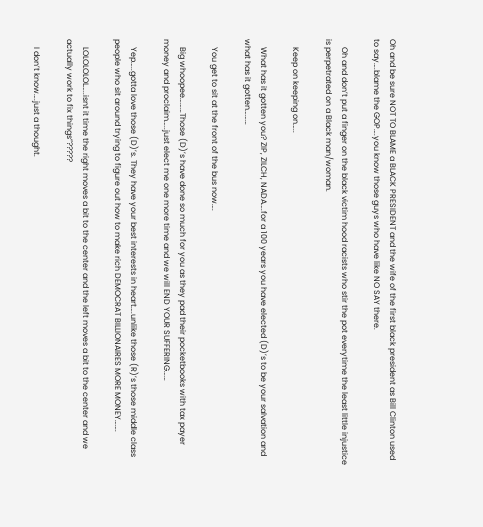Oh and be sure NOT TO BLAME a BLACK PRESIDENT and the wife of the first black president as Bill Clinton used to say….blame the GOP….you know those guys who have like NO SAY there.

    Oh and don’t put a finger on the black victim hood racists who stir the pot everytime the least little injustice is perpetrated on a Black man/woman.

    Keep on keeping on…..

    What has it gotten you? ZIP, ZILCH, NADA….for a 100 years you have elected (D)’s to be your salvation and what has it gotten………

    You get to sit at the front of the bus now….

    Big whoopee………Those (D)’s have done so much for you as they pad their pocketbooks with tax payer money and proclaim…..just elect me one more time and we will END YOUR SUFFERING……

    Yep…..gotta love those (D)’s. They have your best interests in heart….unlike those (R)’s those middle class people who sit around trying to figure out how to make rich DEMOCRAT BILLIONAIRES MORE MONEY…….

    LOLOLOLOL…..isnt it time the right moves a bit to the center and the left moves a bit to the center and we actually work to fix things”?????

    I don’t know….just a thought.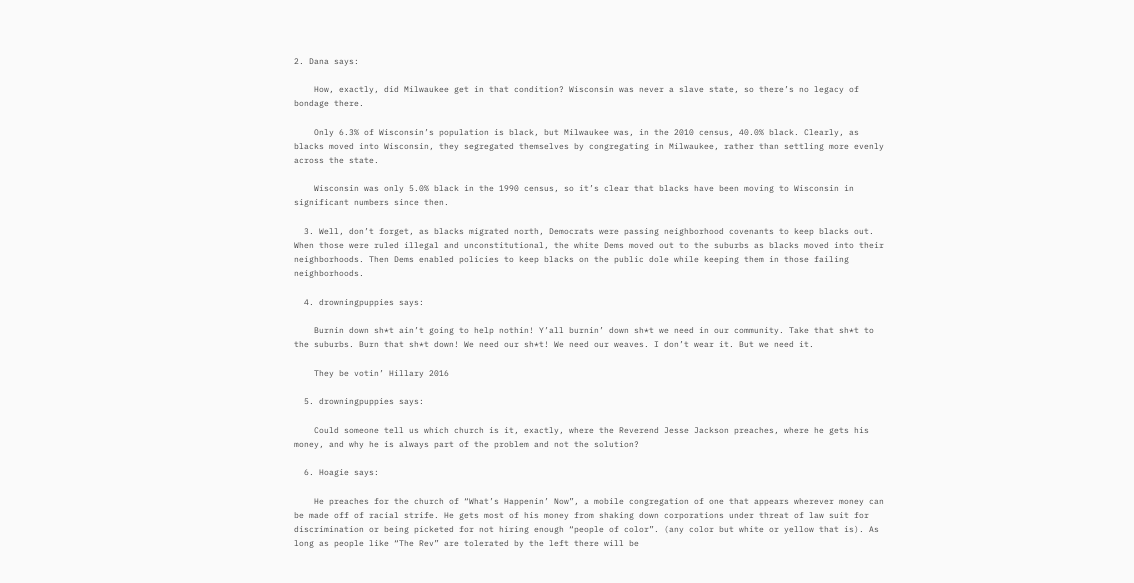2. Dana says:

    How, exactly, did Milwaukee get in that condition? Wisconsin was never a slave state, so there’s no legacy of bondage there.

    Only 6.3% of Wisconsin’s population is black, but Milwaukee was, in the 2010 census, 40.0% black. Clearly, as blacks moved into Wisconsin, they segregated themselves by congregating in Milwaukee, rather than settling more evenly across the state.

    Wisconsin was only 5.0% black in the 1990 census, so it’s clear that blacks have been moving to Wisconsin in significant numbers since then.

  3. Well, don’t forget, as blacks migrated north, Democrats were passing neighborhood covenants to keep blacks out. When those were ruled illegal and unconstitutional, the white Dems moved out to the suburbs as blacks moved into their neighborhoods. Then Dems enabled policies to keep blacks on the public dole while keeping them in those failing neighborhoods.

  4. drowningpuppies says:

    Burnin down sh*t ain’t going to help nothin! Y’all burnin’ down sh*t we need in our community. Take that sh*t to the suburbs. Burn that sh*t down! We need our sh*t! We need our weaves. I don’t wear it. But we need it.

    They be votin’ Hillary 2016

  5. drowningpuppies says:

    Could someone tell us which church is it, exactly, where the Reverend Jesse Jackson preaches, where he gets his money, and why he is always part of the problem and not the solution?

  6. Hoagie says:

    He preaches for the church of “What’s Happenin’ Now”, a mobile congregation of one that appears wherever money can be made off of racial strife. He gets most of his money from shaking down corporations under threat of law suit for discrimination or being picketed for not hiring enough “people of color”. (any color but white or yellow that is). As long as people like “The Rev” are tolerated by the left there will be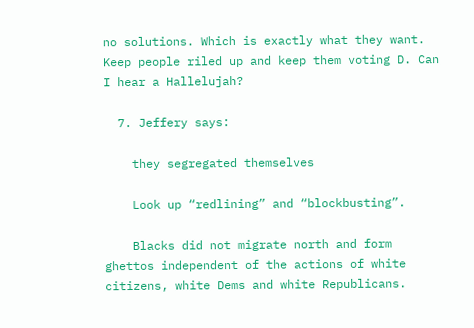no solutions. Which is exactly what they want. Keep people riled up and keep them voting D. Can I hear a Hallelujah?

  7. Jeffery says:

    they segregated themselves

    Look up “redlining” and “blockbusting”.

    Blacks did not migrate north and form ghettos independent of the actions of white citizens, white Dems and white Republicans.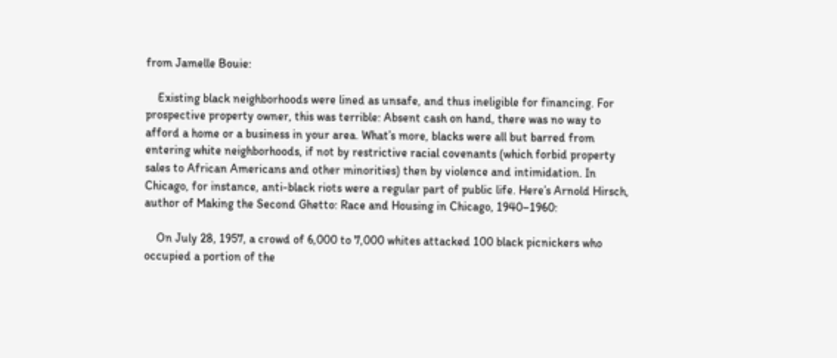from Jamelle Bouie:

    Existing black neighborhoods were lined as unsafe, and thus ineligible for financing. For prospective property owner, this was terrible: Absent cash on hand, there was no way to afford a home or a business in your area. What’s more, blacks were all but barred from entering white neighborhoods, if not by restrictive racial covenants (which forbid property sales to African Americans and other minorities) then by violence and intimidation. In Chicago, for instance, anti-black riots were a regular part of public life. Here’s Arnold Hirsch, author of Making the Second Ghetto: Race and Housing in Chicago, 1940–1960:

    On July 28, 1957, a crowd of 6,000 to 7,000 whites attacked 100 black picnickers who occupied a portion of the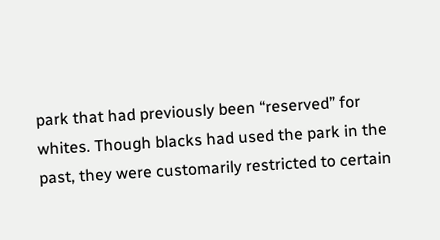park that had previously been “reserved” for whites. Though blacks had used the park in the past, they were customarily restricted to certain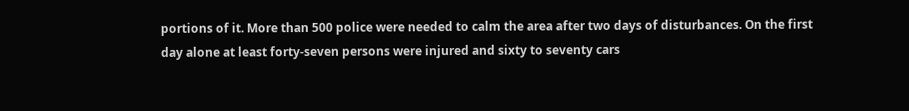portions of it. More than 500 police were needed to calm the area after two days of disturbances. On the first day alone at least forty-seven persons were injured and sixty to seventy cars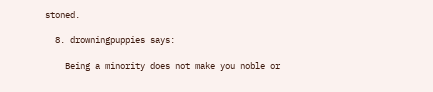stoned.

  8. drowningpuppies says:

    Being a minority does not make you noble or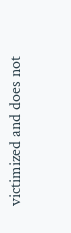victimized and does not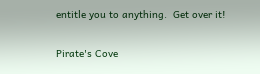entitle you to anything.  Get over it!

Pirate's Cove